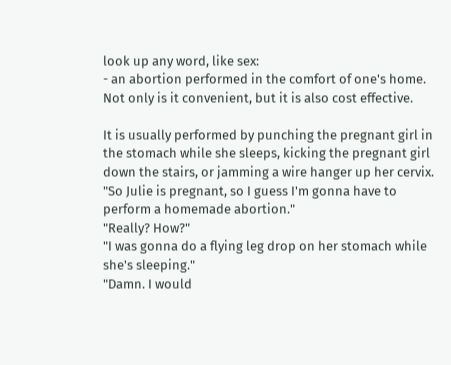look up any word, like sex:
- an abortion performed in the comfort of one's home. Not only is it convenient, but it is also cost effective.

It is usually performed by punching the pregnant girl in the stomach while she sleeps, kicking the pregnant girl down the stairs, or jamming a wire hanger up her cervix.
"So Julie is pregnant, so I guess I'm gonna have to perform a homemade abortion."
"Really? How?"
"I was gonna do a flying leg drop on her stomach while she's sleeping."
"Damn. I would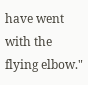have went with the flying elbow."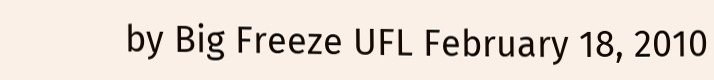by Big Freeze UFL February 18, 2010